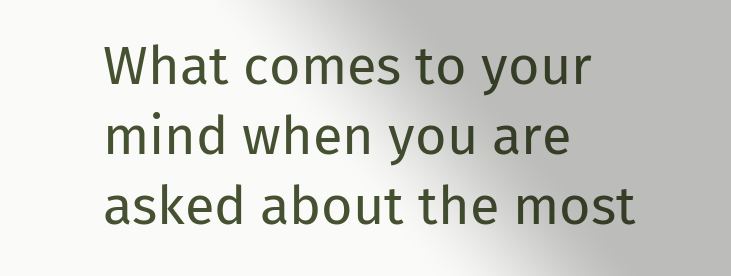What comes to your mind when you are asked about the most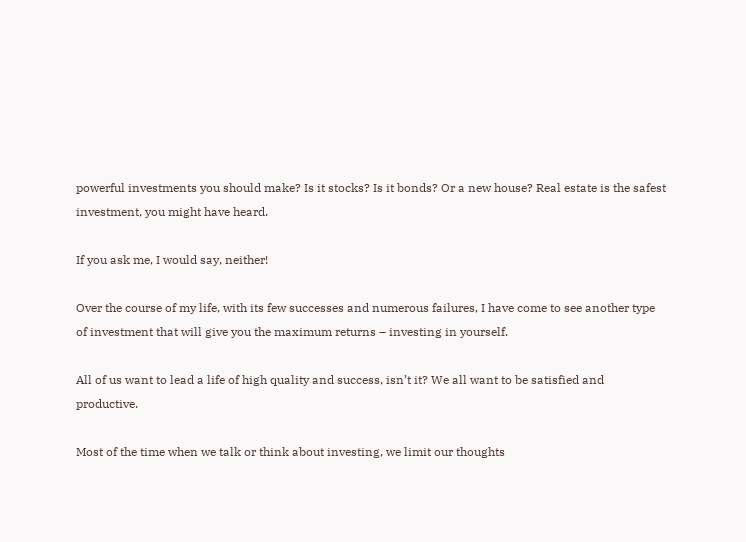powerful investments you should make? Is it stocks? Is it bonds? Or a new house? Real estate is the safest investment, you might have heard.

If you ask me, I would say, neither!

Over the course of my life, with its few successes and numerous failures, I have come to see another type of investment that will give you the maximum returns – investing in yourself.

All of us want to lead a life of high quality and success, isn’t it? We all want to be satisfied and productive.

Most of the time when we talk or think about investing, we limit our thoughts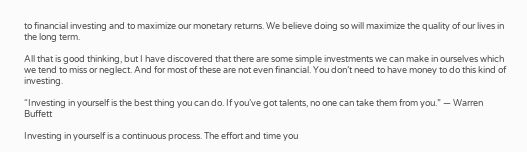to financial investing and to maximize our monetary returns. We believe doing so will maximize the quality of our lives in the long term.

All that is good thinking, but I have discovered that there are some simple investments we can make in ourselves which we tend to miss or neglect. And for most of these are not even financial. You don’t need to have money to do this kind of investing.

“Investing in yourself is the best thing you can do. If you’ve got talents, no one can take them from you.” — Warren Buffett

Investing in yourself is a continuous process. The effort and time you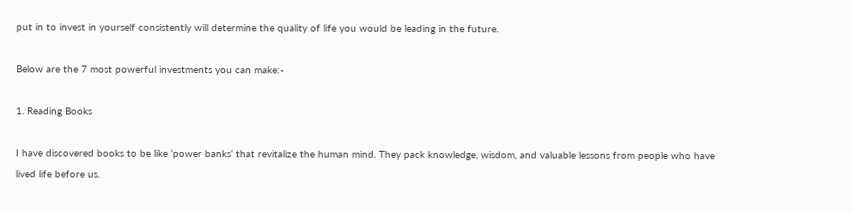put in to invest in yourself consistently will determine the quality of life you would be leading in the future.

Below are the 7 most powerful investments you can make:-

1. Reading Books

I have discovered books to be like ‘power banks‘ that revitalize the human mind. They pack knowledge, wisdom, and valuable lessons from people who have lived life before us.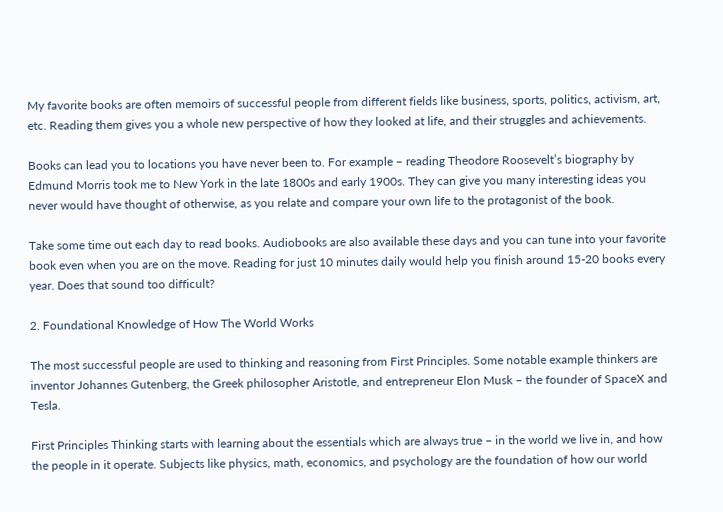My favorite books are often memoirs of successful people from different fields like business, sports, politics, activism, art, etc. Reading them gives you a whole new perspective of how they looked at life, and their struggles and achievements.

Books can lead you to locations you have never been to. For example – reading Theodore Roosevelt’s biography by Edmund Morris took me to New York in the late 1800s and early 1900s. They can give you many interesting ideas you never would have thought of otherwise, as you relate and compare your own life to the protagonist of the book.

Take some time out each day to read books. Audiobooks are also available these days and you can tune into your favorite book even when you are on the move. Reading for just 10 minutes daily would help you finish around 15-20 books every year. Does that sound too difficult?

2. Foundational Knowledge of How The World Works

The most successful people are used to thinking and reasoning from First Principles. Some notable example thinkers are inventor Johannes Gutenberg, the Greek philosopher Aristotle, and entrepreneur Elon Musk – the founder of SpaceX and Tesla.

First Principles Thinking starts with learning about the essentials which are always true – in the world we live in, and how the people in it operate. Subjects like physics, math, economics, and psychology are the foundation of how our world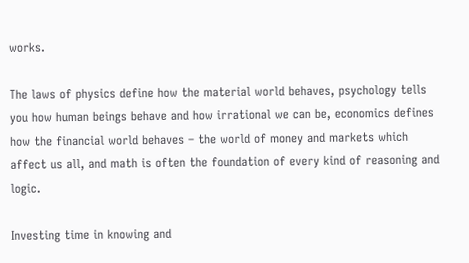works.

The laws of physics define how the material world behaves, psychology tells you how human beings behave and how irrational we can be, economics defines how the financial world behaves – the world of money and markets which affect us all, and math is often the foundation of every kind of reasoning and logic.

Investing time in knowing and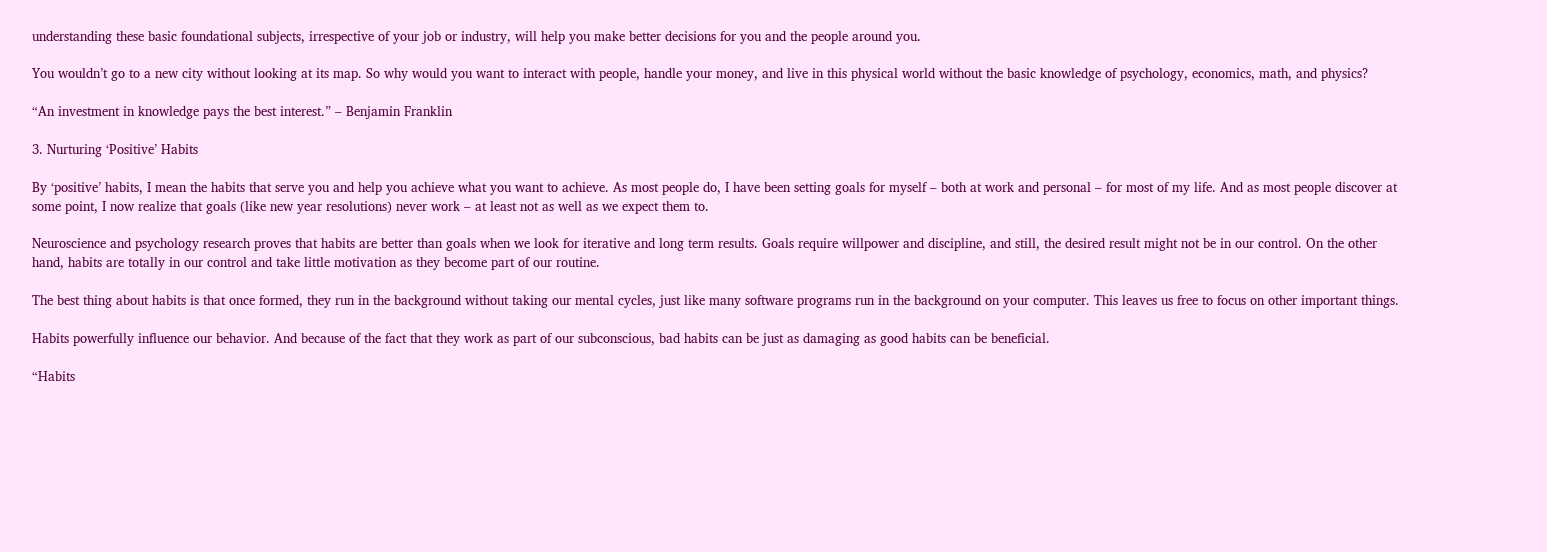understanding these basic foundational subjects, irrespective of your job or industry, will help you make better decisions for you and the people around you.

You wouldn’t go to a new city without looking at its map. So why would you want to interact with people, handle your money, and live in this physical world without the basic knowledge of psychology, economics, math, and physics?

“An investment in knowledge pays the best interest.” – Benjamin Franklin

3. Nurturing ‘Positive’ Habits

By ‘positive’ habits, I mean the habits that serve you and help you achieve what you want to achieve. As most people do, I have been setting goals for myself – both at work and personal – for most of my life. And as most people discover at some point, I now realize that goals (like new year resolutions) never work – at least not as well as we expect them to.

Neuroscience and psychology research proves that habits are better than goals when we look for iterative and long term results. Goals require willpower and discipline, and still, the desired result might not be in our control. On the other hand, habits are totally in our control and take little motivation as they become part of our routine.

The best thing about habits is that once formed, they run in the background without taking our mental cycles, just like many software programs run in the background on your computer. This leaves us free to focus on other important things.

Habits powerfully influence our behavior. And because of the fact that they work as part of our subconscious, bad habits can be just as damaging as good habits can be beneficial.

“Habits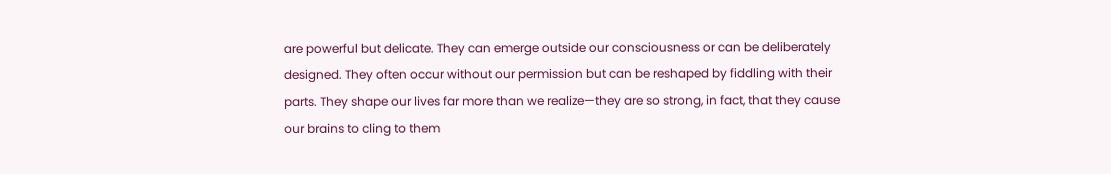are powerful but delicate. They can emerge outside our consciousness or can be deliberately designed. They often occur without our permission but can be reshaped by fiddling with their parts. They shape our lives far more than we realize—they are so strong, in fact, that they cause our brains to cling to them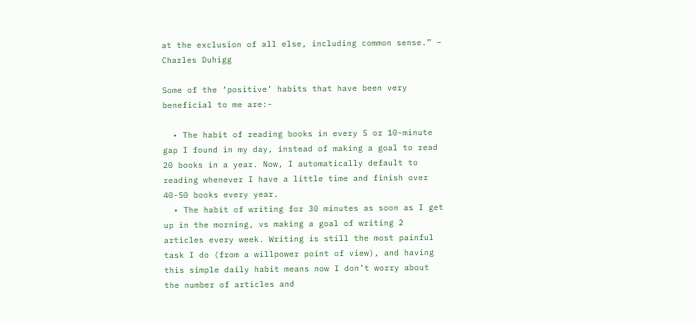at the exclusion of all else, including common sense.” – Charles Duhigg

Some of the ‘positive’ habits that have been very beneficial to me are:-

  • The habit of reading books in every 5 or 10-minute gap I found in my day, instead of making a goal to read 20 books in a year. Now, I automatically default to reading whenever I have a little time and finish over 40-50 books every year.
  • The habit of writing for 30 minutes as soon as I get up in the morning, vs making a goal of writing 2 articles every week. Writing is still the most painful task I do (from a willpower point of view), and having this simple daily habit means now I don’t worry about the number of articles and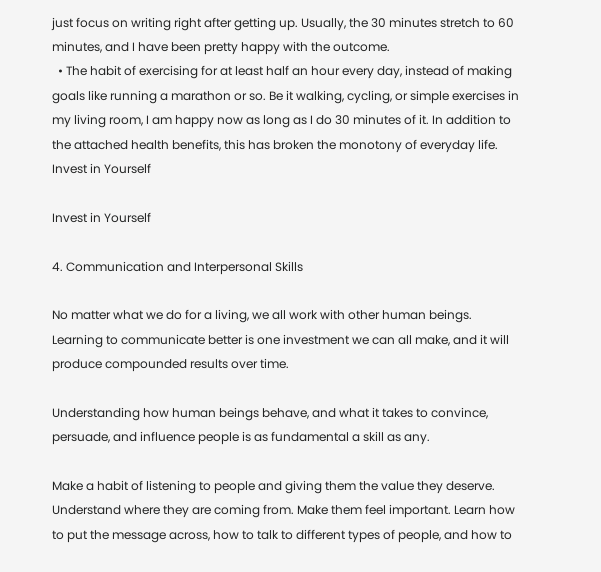just focus on writing right after getting up. Usually, the 30 minutes stretch to 60 minutes, and I have been pretty happy with the outcome.
  • The habit of exercising for at least half an hour every day, instead of making goals like running a marathon or so. Be it walking, cycling, or simple exercises in my living room, I am happy now as long as I do 30 minutes of it. In addition to the attached health benefits, this has broken the monotony of everyday life.
Invest in Yourself

Invest in Yourself

4. Communication and Interpersonal Skills

No matter what we do for a living, we all work with other human beings. Learning to communicate better is one investment we can all make, and it will produce compounded results over time.

Understanding how human beings behave, and what it takes to convince, persuade, and influence people is as fundamental a skill as any.

Make a habit of listening to people and giving them the value they deserve. Understand where they are coming from. Make them feel important. Learn how to put the message across, how to talk to different types of people, and how to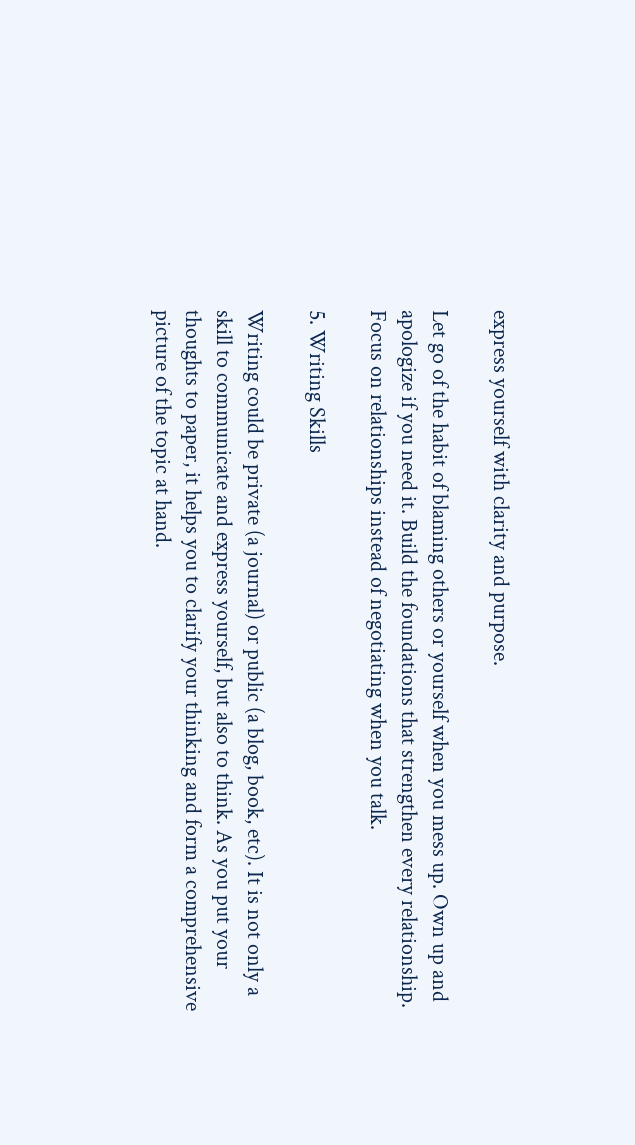express yourself with clarity and purpose.

Let go of the habit of blaming others or yourself when you mess up. Own up and apologize if you need it. Build the foundations that strengthen every relationship. Focus on relationships instead of negotiating when you talk.

5. Writing Skills

Writing could be private (a journal) or public (a blog, book, etc). It is not only a skill to communicate and express yourself, but also to think. As you put your thoughts to paper, it helps you to clarify your thinking and form a comprehensive picture of the topic at hand.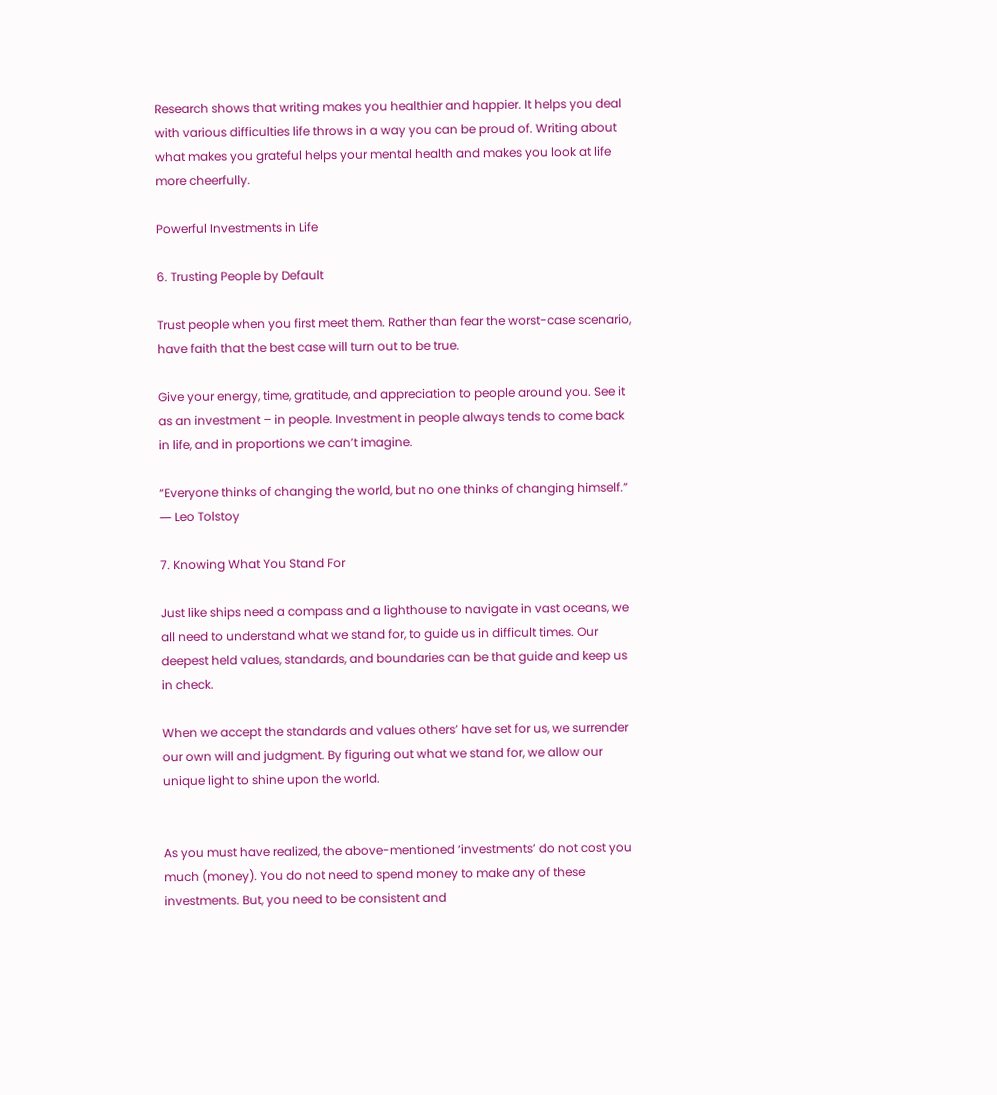Research shows that writing makes you healthier and happier. It helps you deal with various difficulties life throws in a way you can be proud of. Writing about what makes you grateful helps your mental health and makes you look at life more cheerfully.

Powerful Investments in Life

6. Trusting People by Default

Trust people when you first meet them. Rather than fear the worst-case scenario, have faith that the best case will turn out to be true.

Give your energy, time, gratitude, and appreciation to people around you. See it as an investment – in people. Investment in people always tends to come back in life, and in proportions we can’t imagine.

“Everyone thinks of changing the world, but no one thinks of changing himself.” ― Leo Tolstoy

7. Knowing What You Stand For

Just like ships need a compass and a lighthouse to navigate in vast oceans, we all need to understand what we stand for, to guide us in difficult times. Our deepest held values, standards, and boundaries can be that guide and keep us in check.

When we accept the standards and values others’ have set for us, we surrender our own will and judgment. By figuring out what we stand for, we allow our unique light to shine upon the world.


As you must have realized, the above-mentioned ‘investments’ do not cost you much (money). You do not need to spend money to make any of these investments. But, you need to be consistent and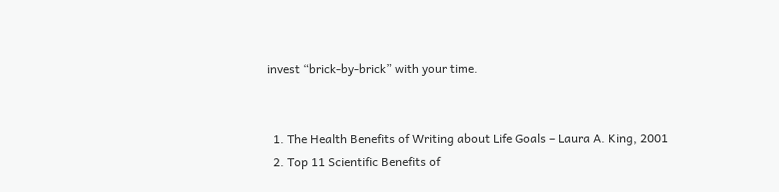invest “brick-by-brick” with your time.


  1. The Health Benefits of Writing about Life Goals – Laura A. King, 2001
  2. Top 11 Scientific Benefits of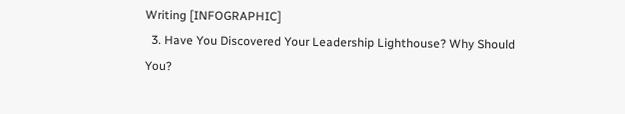Writing [INFOGRAPHIC]
  3. Have You Discovered Your Leadership Lighthouse? Why Should You?